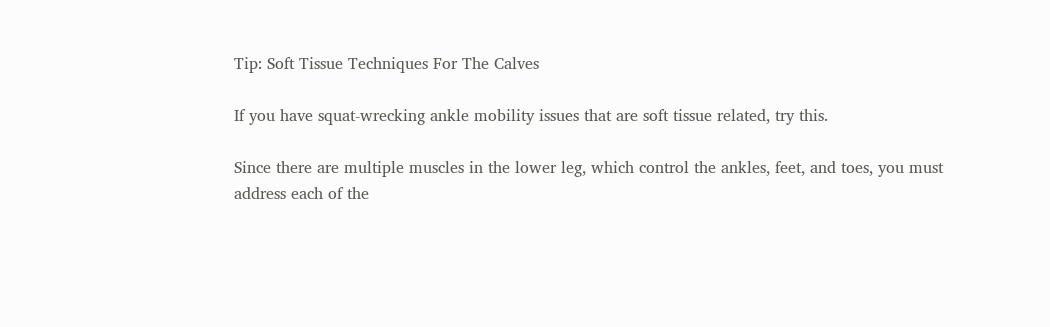Tip: Soft Tissue Techniques For The Calves

If you have squat-wrecking ankle mobility issues that are soft tissue related, try this.

Since there are multiple muscles in the lower leg, which control the ankles, feet, and toes, you must address each of the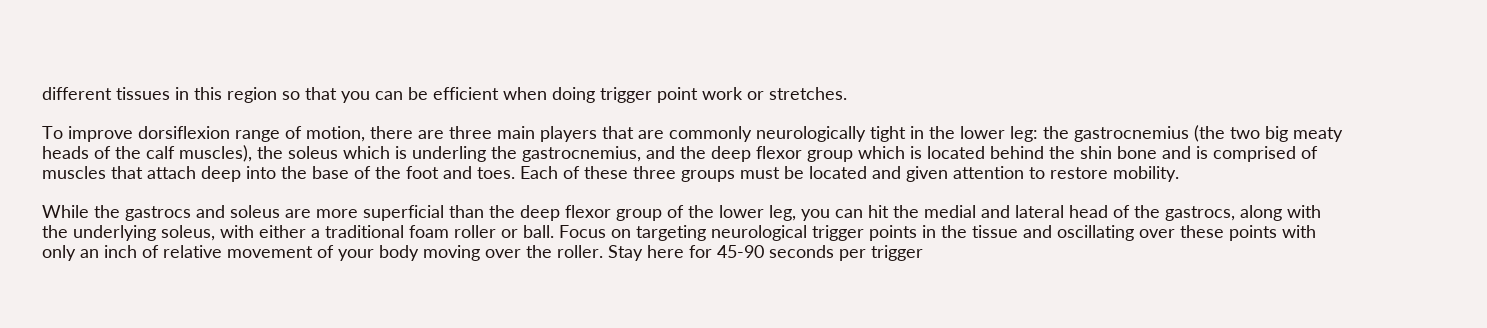different tissues in this region so that you can be efficient when doing trigger point work or stretches.

To improve dorsiflexion range of motion, there are three main players that are commonly neurologically tight in the lower leg: the gastrocnemius (the two big meaty heads of the calf muscles), the soleus which is underling the gastrocnemius, and the deep flexor group which is located behind the shin bone and is comprised of muscles that attach deep into the base of the foot and toes. Each of these three groups must be located and given attention to restore mobility.

While the gastrocs and soleus are more superficial than the deep flexor group of the lower leg, you can hit the medial and lateral head of the gastrocs, along with the underlying soleus, with either a traditional foam roller or ball. Focus on targeting neurological trigger points in the tissue and oscillating over these points with only an inch of relative movement of your body moving over the roller. Stay here for 45-90 seconds per trigger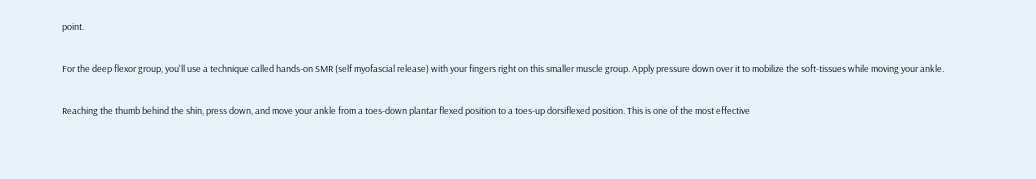point.

For the deep flexor group, you'll use a technique called hands-on SMR (self myofascial release) with your fingers right on this smaller muscle group. Apply pressure down over it to mobilize the soft-tissues while moving your ankle.

Reaching the thumb behind the shin, press down, and move your ankle from a toes-down plantar flexed position to a toes-up dorsiflexed position. This is one of the most effective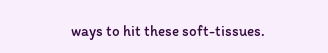ways to hit these soft-tissues.